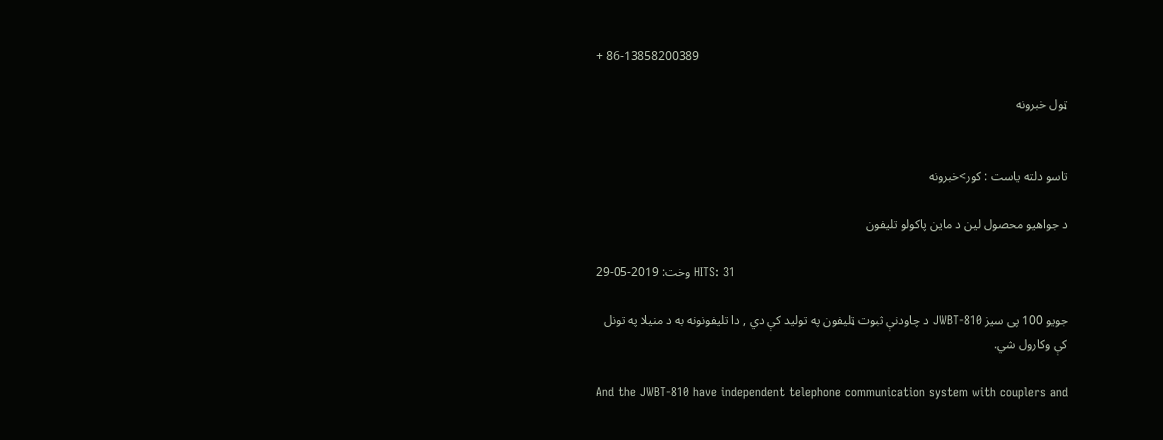+ 86-13858200389

ټول خبرونه


تاسو دلته یاست : کور>خبرونه

د جواهیو محصول لین د ماین پاکولو تلیفون

وخت: 2019-05-29 HITS: 31

جویو 100 پی سیز JWBT-810 د چاودنې ثبوت ټلیفون په تولید کې دي , دا تلیفونونه به د منیلا په تونل کې وکارول شي.

And the JWBT-810 have independent telephone communication system with couplers and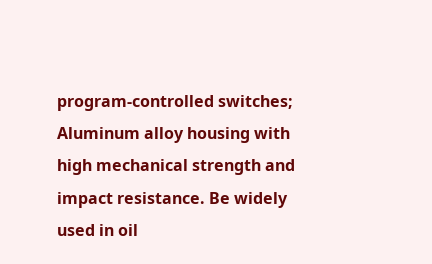program-controlled switches; Aluminum alloy housing with high mechanical strength and impact resistance. Be widely used in oil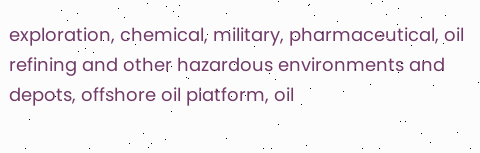exploration, chemical, military, pharmaceutical, oil refining and other hazardous environments and depots, offshore oil platform, oil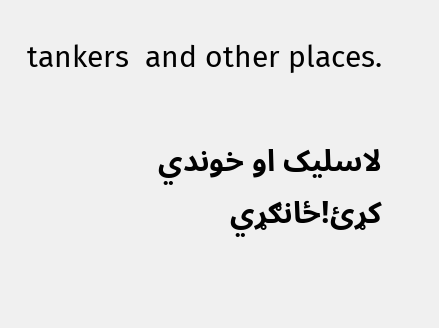tankers  and other places.

لاسليک او خوندي کړئ!ځانګړي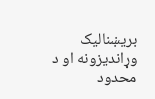بریښنالیک وړاندیزونه او د محدود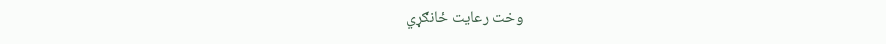وخت رعایت ځانګړي